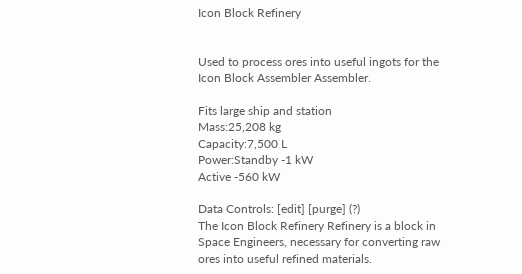Icon Block Refinery


Used to process ores into useful ingots for the Icon Block Assembler Assembler.

Fits large ship and station
Mass:25,208 kg
Capacity:7,500 L
Power:Standby -1 kW
Active -560 kW

Data Controls: [edit] [purge] (?)
The Icon Block Refinery Refinery is a block in Space Engineers, necessary for converting raw ores into useful refined materials.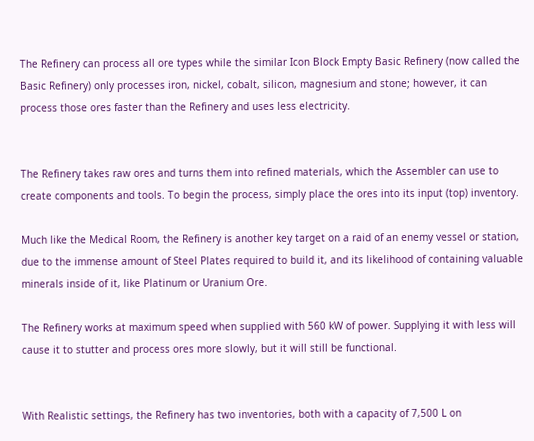The Refinery can process all ore types while the similar Icon Block Empty Basic Refinery (now called the Basic Refinery) only processes iron, nickel, cobalt, silicon, magnesium and stone; however, it can process those ores faster than the Refinery and uses less electricity.


The Refinery takes raw ores and turns them into refined materials, which the Assembler can use to create components and tools. To begin the process, simply place the ores into its input (top) inventory.

Much like the Medical Room, the Refinery is another key target on a raid of an enemy vessel or station, due to the immense amount of Steel Plates required to build it, and its likelihood of containing valuable minerals inside of it, like Platinum or Uranium Ore.

The Refinery works at maximum speed when supplied with 560 kW of power. Supplying it with less will cause it to stutter and process ores more slowly, but it will still be functional.


With Realistic settings, the Refinery has two inventories, both with a capacity of 7,500 L on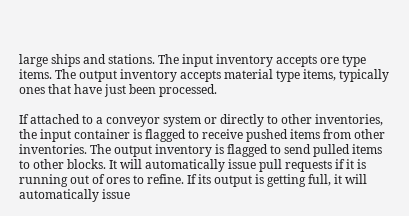large ships and stations. The input inventory accepts ore type items. The output inventory accepts material type items, typically ones that have just been processed.

If attached to a conveyor system or directly to other inventories, the input container is flagged to receive pushed items from other inventories. The output inventory is flagged to send pulled items to other blocks. It will automatically issue pull requests if it is running out of ores to refine. If its output is getting full, it will automatically issue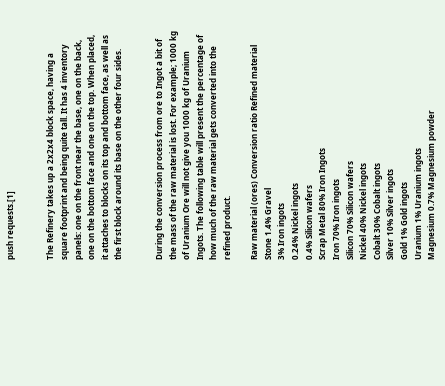push requests.[1]


The Refinery takes up a 2x2x4 block space, having a square footprint and being quite tall. It has 4 inventory panels: one on the front near the base, one on the back, one on the bottom face and one on the top. When placed, it attaches to blocks on its top and bottom face, as well as the first block around its base on the other four sides.


During the conversion process from ore to Ingot a bit of the mass of the raw material is lost. For example; 1000 kg of Uranium Ore will not give you 1000 kg of Uranium Ingots. The following table will present the percentage of how much of the raw material gets converted into the refined product.

Raw material (ores) Conversion ratio Refined material
Stone 1.4% Gravel
3% Iron ingots
0.24% Nickel ingots
0.4% Silicon wafers
Scrap Metal 80% Iron Ingots
Iron 70% Iron ingots
Silicon 70% Silicon wafers
Nickel 40% Nickel ingots
Cobalt 30% Cobalt ingots
Silver 10% Silver ingots
Gold 1% Gold ingots
Uranium 1% Uranium ingots
Magnesium 0.7% Magnesium powder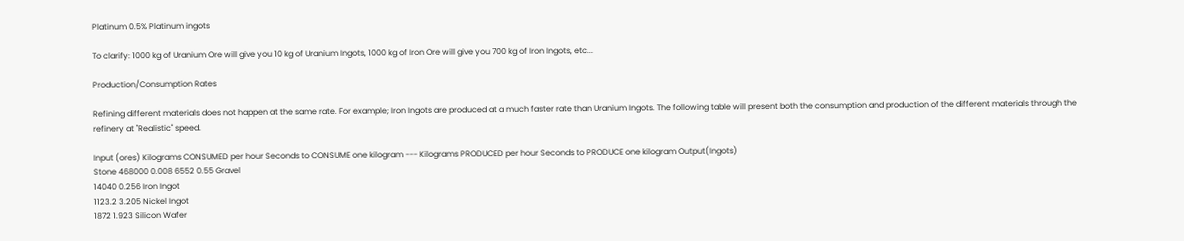Platinum 0.5% Platinum ingots

To clarify: 1000 kg of Uranium Ore will give you 10 kg of Uranium Ingots, 1000 kg of Iron Ore will give you 700 kg of Iron Ingots, etc...

Production/Consumption Rates

Refining different materials does not happen at the same rate. For example; Iron Ingots are produced at a much faster rate than Uranium Ingots. The following table will present both the consumption and production of the different materials through the refinery at "Realistic" speed.

Input (ores) Kilograms CONSUMED per hour Seconds to CONSUME one kilogram --- Kilograms PRODUCED per hour Seconds to PRODUCE one kilogram Output(Ingots)
Stone 468000 0.008 6552 0.55 Gravel
14040 0.256 Iron Ingot
1123.2 3.205 Nickel Ingot
1872 1.923 Silicon Wafer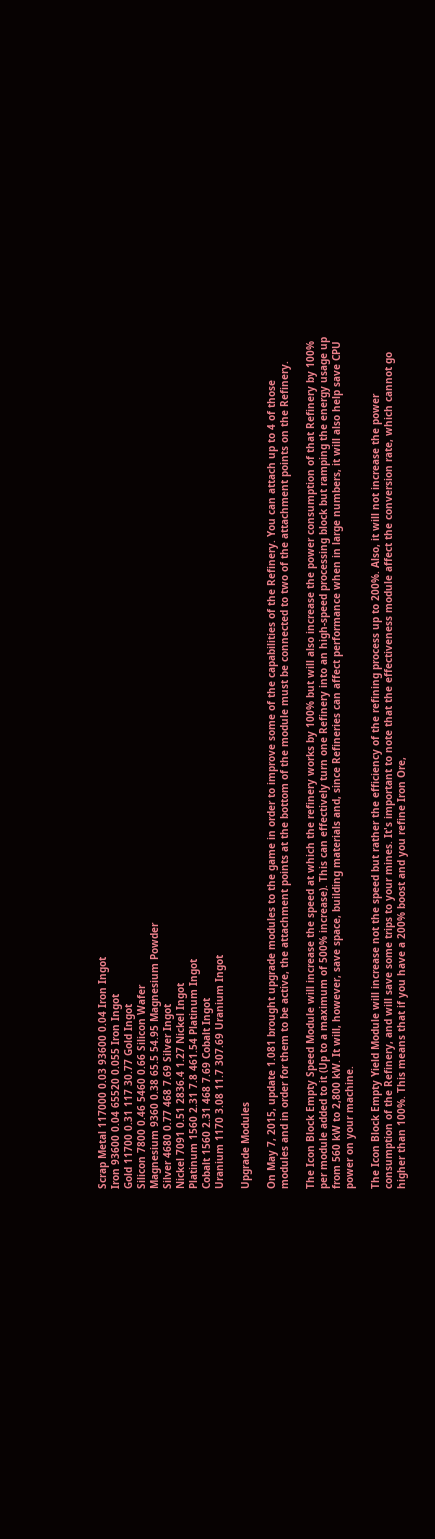Scrap Metal 117000 0.03 93600 0.04 Iron Ingot
Iron 93600 0.04 65520 0.055 Iron Ingot
Gold 11700 0.31 117 30.77 Gold Ingot
Silicon 7800 0.46 5460 0.66 Silicon Wafer
Magnesium 9360 0.38 65.5 54.95 Magnesium Powder
Silver 4680 0.77 468 7.69 Silver Ingot
Nickel 7091 0.51 2836.4 1.27 Nickel Ingot
Platinum 1560 2.31 7.8 461.54 Platinum Ingot
Cobalt 1560 2.31 468 7.69 Cobalt Ingot
Uranium 1170 3.08 11.7 307.69 Uranium Ingot

Upgrade Modules

On May 7, 2015, update 1.081 brought upgrade modules to the game in order to improve some of the capabilities of the Refinery. You can attach up to 4 of those modules and in order for them to be active, the attachment points at the bottom of the module must be connected to two of the attachment points on the Refinery.

The Icon Block Empty Speed Module will increase the speed at which the refinery works by 100% but will also increase the power consumption of that Refinery by 100% per module added to it (Up to a maximum of 500% increase). This can effectively turn one Refinery into an high-speed processing block but ramping the energy usage up from 560 kW to 2,800 kW. It will, however, save space, building materials and, since Refineries can affect performance when in large numbers, it will also help save CPU power on your machine.

The Icon Block Empty Yield Module will increase not the speed but rather the efficiency of the refining process up to 200%. Also, it will not increase the power consumption of the Refinery, and will save some trips to your mines. It's important to note that the effectiveness module affect the conversion rate, which cannot go higher than 100%. This means that if you have a 200% boost and you refine Iron Ore,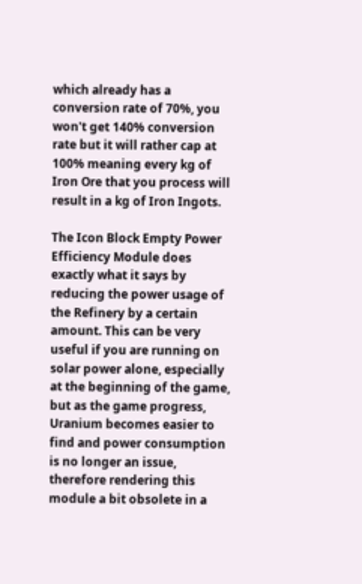which already has a conversion rate of 70%, you won't get 140% conversion rate but it will rather cap at 100% meaning every kg of Iron Ore that you process will result in a kg of Iron Ingots.

The Icon Block Empty Power Efficiency Module does exactly what it says by reducing the power usage of the Refinery by a certain amount. This can be very useful if you are running on solar power alone, especially at the beginning of the game, but as the game progress, Uranium becomes easier to find and power consumption is no longer an issue, therefore rendering this module a bit obsolete in a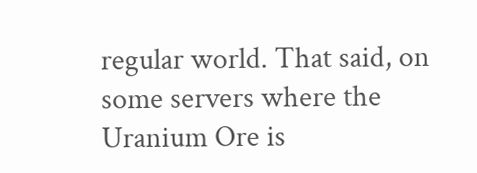regular world. That said, on some servers where the Uranium Ore is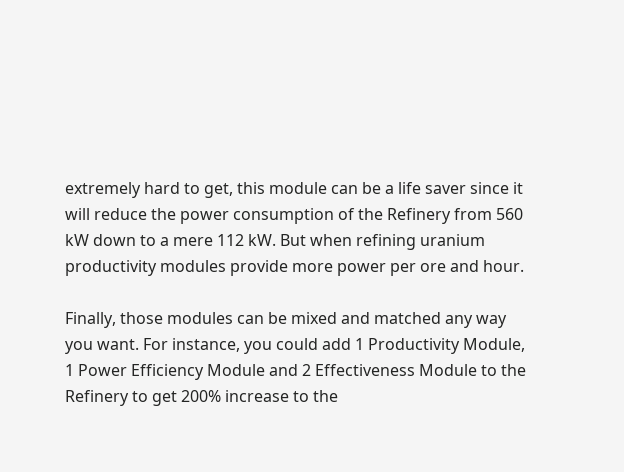extremely hard to get, this module can be a life saver since it will reduce the power consumption of the Refinery from 560 kW down to a mere 112 kW. But when refining uranium productivity modules provide more power per ore and hour.

Finally, those modules can be mixed and matched any way you want. For instance, you could add 1 Productivity Module, 1 Power Efficiency Module and 2 Effectiveness Module to the Refinery to get 200% increase to the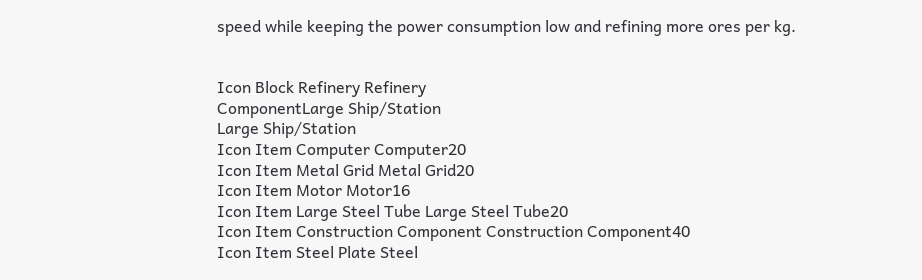speed while keeping the power consumption low and refining more ores per kg.


Icon Block Refinery Refinery
ComponentLarge Ship/Station
Large Ship/Station
Icon Item Computer Computer20
Icon Item Metal Grid Metal Grid20
Icon Item Motor Motor16
Icon Item Large Steel Tube Large Steel Tube20
Icon Item Construction Component Construction Component40
Icon Item Steel Plate Steel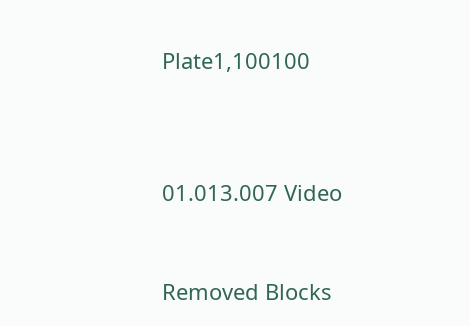Plate1,100100



01.013.007 Video


Removed Blocks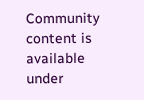Community content is available under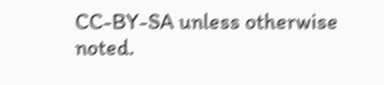CC-BY-SA unless otherwise noted.